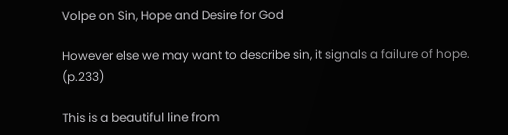Volpe on Sin, Hope and Desire for God

However else we may want to describe sin, it signals a failure of hope. (p.233)

This is a beautiful line from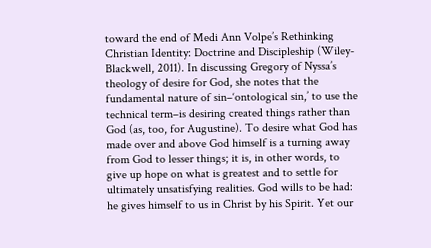toward the end of Medi Ann Volpe’s Rethinking Christian Identity: Doctrine and Discipleship (Wiley-Blackwell, 2011). In discussing Gregory of Nyssa’s theology of desire for God, she notes that the fundamental nature of sin–‘ontological sin,’ to use the technical term–is desiring created things rather than God (as, too, for Augustine). To desire what God has made over and above God himself is a turning away from God to lesser things; it is, in other words, to give up hope on what is greatest and to settle for ultimately unsatisfying realities. God wills to be had: he gives himself to us in Christ by his Spirit. Yet our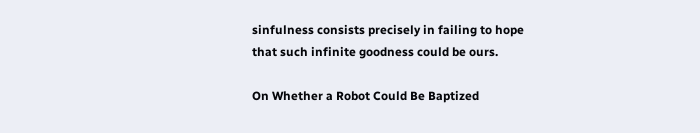sinfulness consists precisely in failing to hope that such infinite goodness could be ours.

On Whether a Robot Could Be Baptized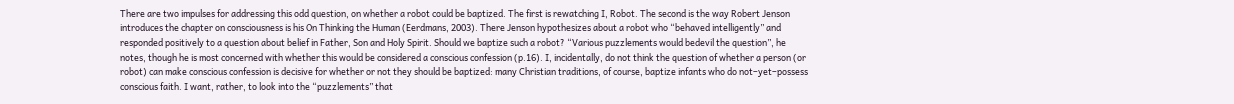There are two impulses for addressing this odd question, on whether a robot could be baptized. The first is rewatching I, Robot. The second is the way Robert Jenson introduces the chapter on consciousness is his On Thinking the Human (Eerdmans, 2003). There Jenson hypothesizes about a robot who “behaved intelligently” and responded positively to a question about belief in Father, Son and Holy Spirit. Should we baptize such a robot? “Various puzzlements would bedevil the question”, he notes, though he is most concerned with whether this would be considered a conscious confession (p.16). I, incidentally, do not think the question of whether a person (or robot) can make conscious confession is decisive for whether or not they should be baptized: many Christian traditions, of course, baptize infants who do not–yet–possess conscious faith. I want, rather, to look into the “puzzlements” that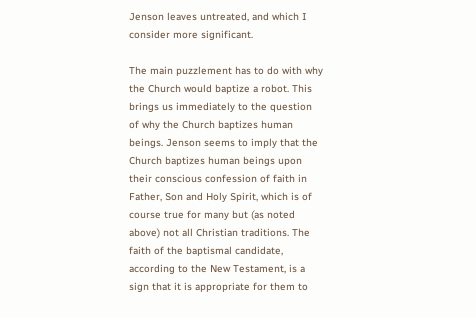Jenson leaves untreated, and which I consider more significant.

The main puzzlement has to do with why the Church would baptize a robot. This brings us immediately to the question of why the Church baptizes human beings. Jenson seems to imply that the Church baptizes human beings upon their conscious confession of faith in Father, Son and Holy Spirit, which is of course true for many but (as noted above) not all Christian traditions. The faith of the baptismal candidate, according to the New Testament, is a sign that it is appropriate for them to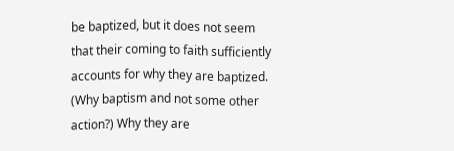be baptized, but it does not seem that their coming to faith sufficiently accounts for why they are baptized. (Why baptism and not some other action?) Why they are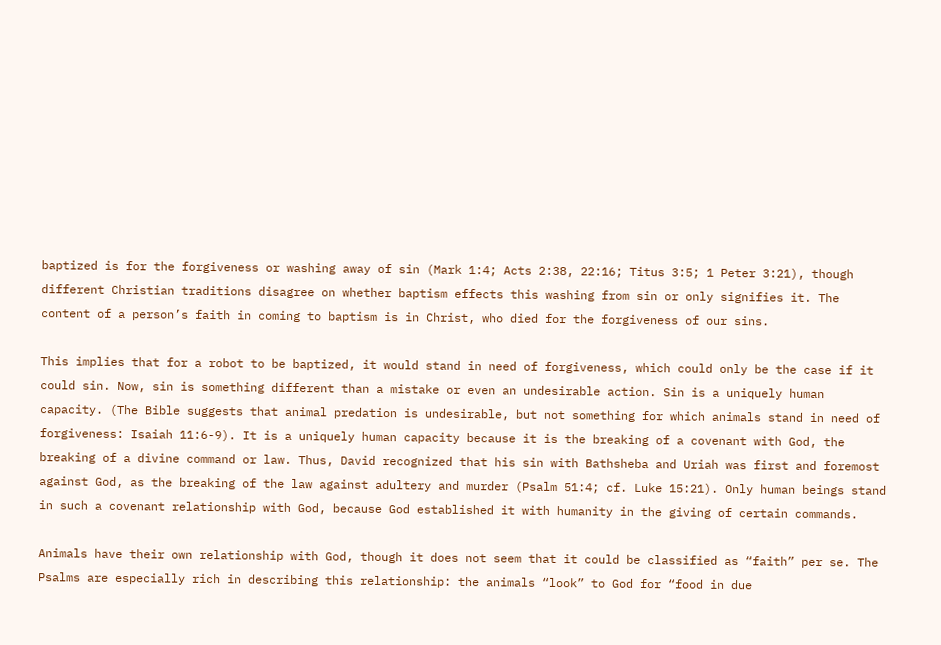baptized is for the forgiveness or washing away of sin (Mark 1:4; Acts 2:38, 22:16; Titus 3:5; 1 Peter 3:21), though different Christian traditions disagree on whether baptism effects this washing from sin or only signifies it. The content of a person’s faith in coming to baptism is in Christ, who died for the forgiveness of our sins.

This implies that for a robot to be baptized, it would stand in need of forgiveness, which could only be the case if it could sin. Now, sin is something different than a mistake or even an undesirable action. Sin is a uniquely human capacity. (The Bible suggests that animal predation is undesirable, but not something for which animals stand in need of forgiveness: Isaiah 11:6-9). It is a uniquely human capacity because it is the breaking of a covenant with God, the breaking of a divine command or law. Thus, David recognized that his sin with Bathsheba and Uriah was first and foremost against God, as the breaking of the law against adultery and murder (Psalm 51:4; cf. Luke 15:21). Only human beings stand in such a covenant relationship with God, because God established it with humanity in the giving of certain commands.

Animals have their own relationship with God, though it does not seem that it could be classified as “faith” per se. The Psalms are especially rich in describing this relationship: the animals “look” to God for “food in due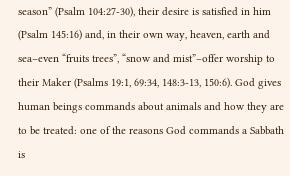season” (Psalm 104:27-30), their desire is satisfied in him (Psalm 145:16) and, in their own way, heaven, earth and sea–even “fruits trees”, “snow and mist”–offer worship to their Maker (Psalms 19:1, 69:34, 148:3-13, 150:6). God gives human beings commands about animals and how they are to be treated: one of the reasons God commands a Sabbath is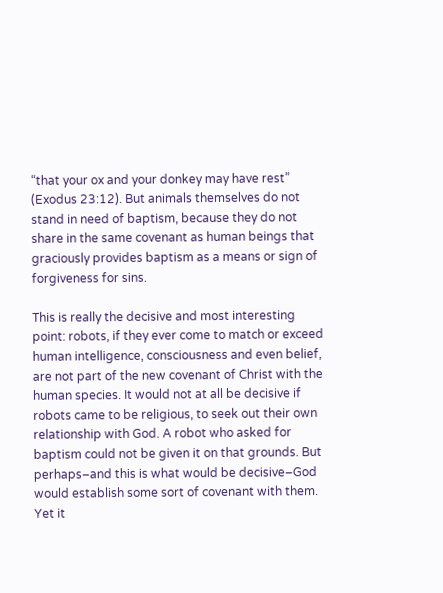“that your ox and your donkey may have rest” (Exodus 23:12). But animals themselves do not stand in need of baptism, because they do not share in the same covenant as human beings that graciously provides baptism as a means or sign of forgiveness for sins.

This is really the decisive and most interesting point: robots, if they ever come to match or exceed human intelligence, consciousness and even belief, are not part of the new covenant of Christ with the human species. It would not at all be decisive if robots came to be religious, to seek out their own relationship with God. A robot who asked for baptism could not be given it on that grounds. But perhaps–and this is what would be decisive–God would establish some sort of covenant with them. Yet it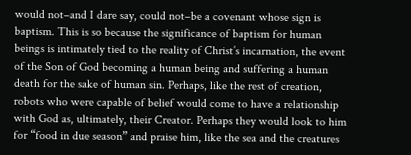would not–and I dare say, could not–be a covenant whose sign is baptism. This is so because the significance of baptism for human beings is intimately tied to the reality of Christ’s incarnation, the event of the Son of God becoming a human being and suffering a human death for the sake of human sin. Perhaps, like the rest of creation, robots who were capable of belief would come to have a relationship with God as, ultimately, their Creator. Perhaps they would look to him for “food in due season” and praise him, like the sea and the creatures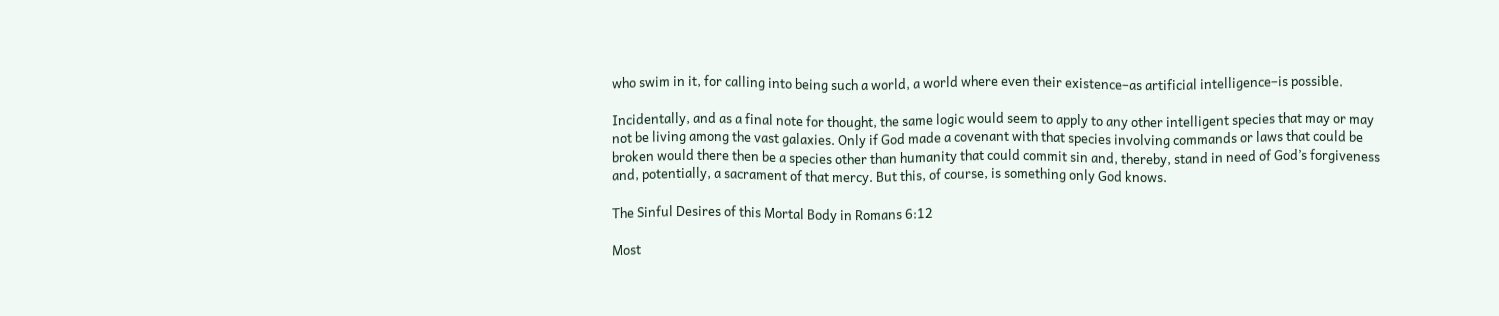who swim in it, for calling into being such a world, a world where even their existence–as artificial intelligence–is possible.

Incidentally, and as a final note for thought, the same logic would seem to apply to any other intelligent species that may or may not be living among the vast galaxies. Only if God made a covenant with that species involving commands or laws that could be broken would there then be a species other than humanity that could commit sin and, thereby, stand in need of God’s forgiveness and, potentially, a sacrament of that mercy. But this, of course, is something only God knows.

The Sinful Desires of this Mortal Body in Romans 6:12

Most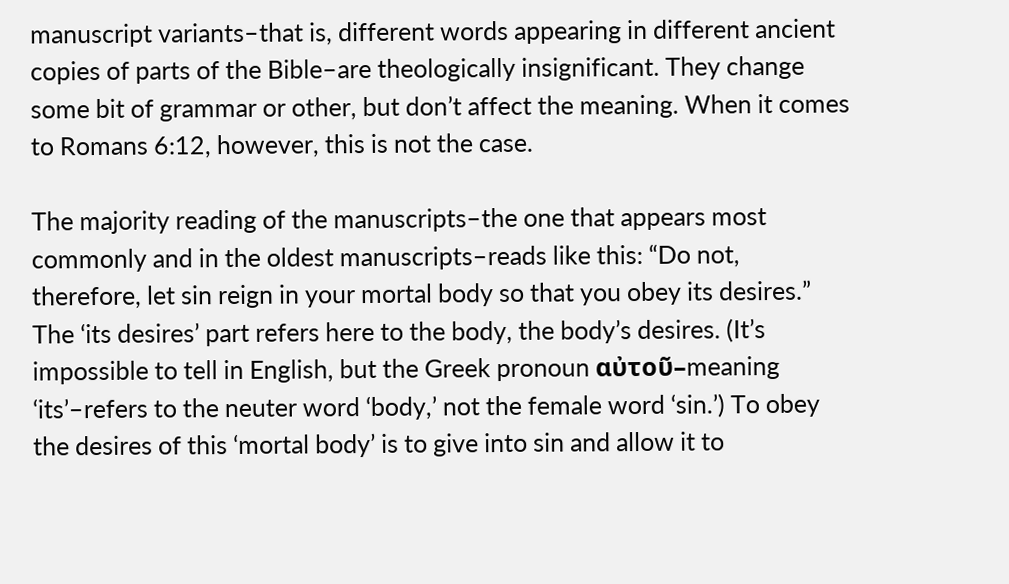manuscript variants–that is, different words appearing in different ancient copies of parts of the Bible–are theologically insignificant. They change some bit of grammar or other, but don’t affect the meaning. When it comes to Romans 6:12, however, this is not the case.

The majority reading of the manuscripts–the one that appears most commonly and in the oldest manuscripts–reads like this: “Do not, therefore, let sin reign in your mortal body so that you obey its desires.” The ‘its desires’ part refers here to the body, the body’s desires. (It’s impossible to tell in English, but the Greek pronoun αὐτοῦ–meaning ‘its’–refers to the neuter word ‘body,’ not the female word ‘sin.’) To obey the desires of this ‘mortal body’ is to give into sin and allow it to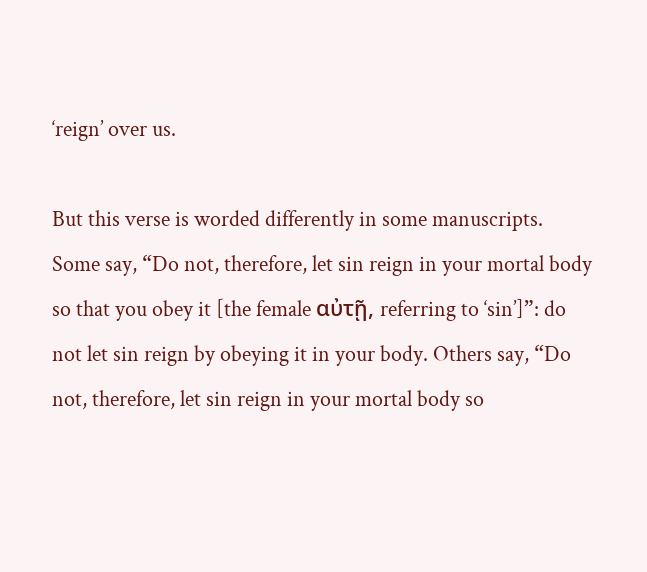‘reign’ over us.

But this verse is worded differently in some manuscripts. Some say, “Do not, therefore, let sin reign in your mortal body so that you obey it [the female αὐτῇ, referring to ‘sin’]”: do not let sin reign by obeying it in your body. Others say, “Do not, therefore, let sin reign in your mortal body so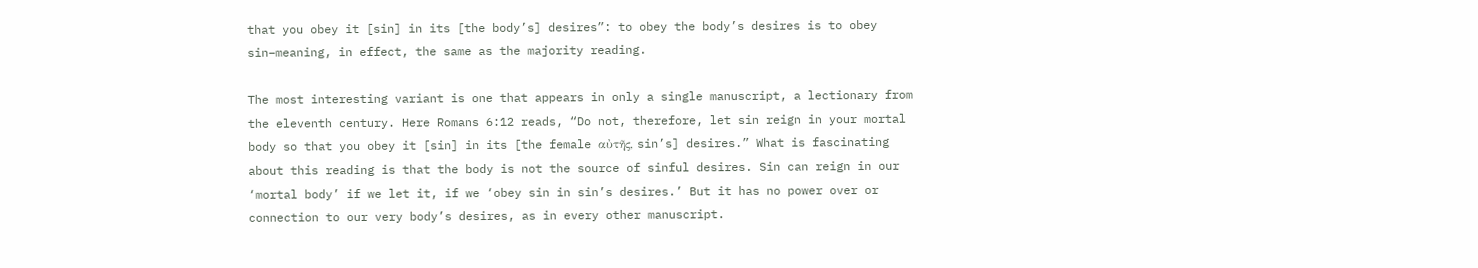that you obey it [sin] in its [the body’s] desires”: to obey the body’s desires is to obey sin–meaning, in effect, the same as the majority reading.

The most interesting variant is one that appears in only a single manuscript, a lectionary from the eleventh century. Here Romans 6:12 reads, “Do not, therefore, let sin reign in your mortal body so that you obey it [sin] in its [the female αὐτῆς, sin’s] desires.” What is fascinating about this reading is that the body is not the source of sinful desires. Sin can reign in our ‘mortal body’ if we let it, if we ‘obey sin in sin’s desires.’ But it has no power over or connection to our very body’s desires, as in every other manuscript.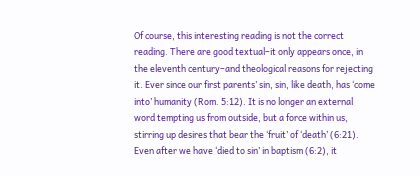Of course, this interesting reading is not the correct reading. There are good textual–it only appears once, in the eleventh century–and theological reasons for rejecting it. Ever since our first parents’ sin, sin, like death, has ‘come into’ humanity (Rom. 5:12). It is no longer an external word tempting us from outside, but a force within us, stirring up desires that bear the ‘fruit’ of ‘death’ (6:21). Even after we have ‘died to sin’ in baptism (6:2), it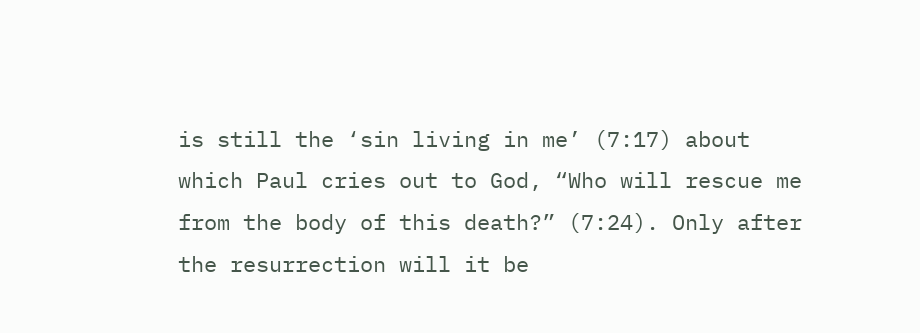is still the ‘sin living in me’ (7:17) about which Paul cries out to God, “Who will rescue me from the body of this death?” (7:24). Only after the resurrection will it be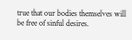true that our bodies themselves will be free of sinful desires.